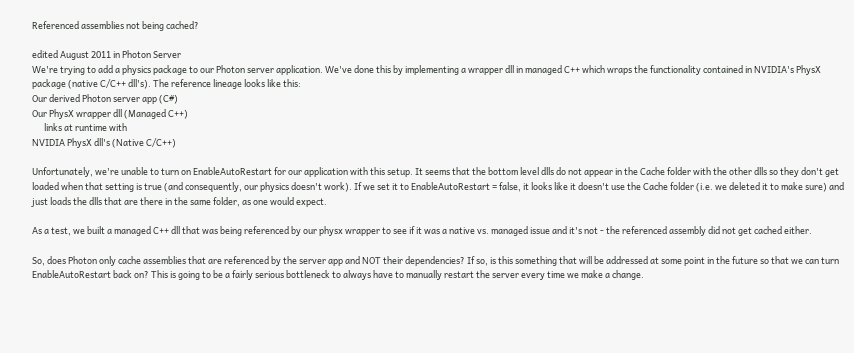Referenced assemblies not being cached?

edited August 2011 in Photon Server
We're trying to add a physics package to our Photon server application. We've done this by implementing a wrapper dll in managed C++ which wraps the functionality contained in NVIDIA's PhysX package (native C/C++ dll's). The reference lineage looks like this:
Our derived Photon server app (C#)
Our PhysX wrapper dll (Managed C++)
      links at runtime with
NVIDIA PhysX dll's (Native C/C++)

Unfortunately, we're unable to turn on EnableAutoRestart for our application with this setup. It seems that the bottom level dlls do not appear in the Cache folder with the other dlls so they don't get loaded when that setting is true (and consequently, our physics doesn't work). If we set it to EnableAutoRestart = false, it looks like it doesn't use the Cache folder (i.e. we deleted it to make sure) and just loads the dlls that are there in the same folder, as one would expect.

As a test, we built a managed C++ dll that was being referenced by our physx wrapper to see if it was a native vs. managed issue and it's not - the referenced assembly did not get cached either.

So, does Photon only cache assemblies that are referenced by the server app and NOT their dependencies? If so, is this something that will be addressed at some point in the future so that we can turn EnableAutoRestart back on? This is going to be a fairly serious bottleneck to always have to manually restart the server every time we make a change.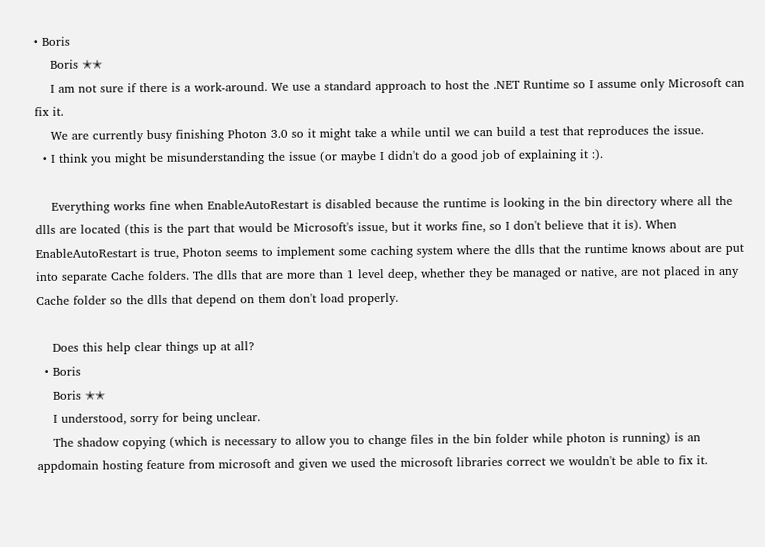• Boris
    Boris ✭✭
    I am not sure if there is a work-around. We use a standard approach to host the .NET Runtime so I assume only Microsoft can fix it.
    We are currently busy finishing Photon 3.0 so it might take a while until we can build a test that reproduces the issue.
  • I think you might be misunderstanding the issue (or maybe I didn't do a good job of explaining it :).

    Everything works fine when EnableAutoRestart is disabled because the runtime is looking in the bin directory where all the dlls are located (this is the part that would be Microsoft's issue, but it works fine, so I don't believe that it is). When EnableAutoRestart is true, Photon seems to implement some caching system where the dlls that the runtime knows about are put into separate Cache folders. The dlls that are more than 1 level deep, whether they be managed or native, are not placed in any Cache folder so the dlls that depend on them don't load properly.

    Does this help clear things up at all?
  • Boris
    Boris ✭✭
    I understood, sorry for being unclear.
    The shadow copying (which is necessary to allow you to change files in the bin folder while photon is running) is an appdomain hosting feature from microsoft and given we used the microsoft libraries correct we wouldn't be able to fix it.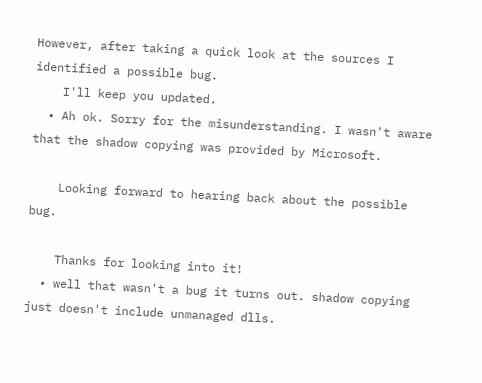However, after taking a quick look at the sources I identified a possible bug.
    I'll keep you updated.
  • Ah ok. Sorry for the misunderstanding. I wasn't aware that the shadow copying was provided by Microsoft.

    Looking forward to hearing back about the possible bug.

    Thanks for looking into it!
  • well that wasn't a bug it turns out. shadow copying just doesn't include unmanaged dlls.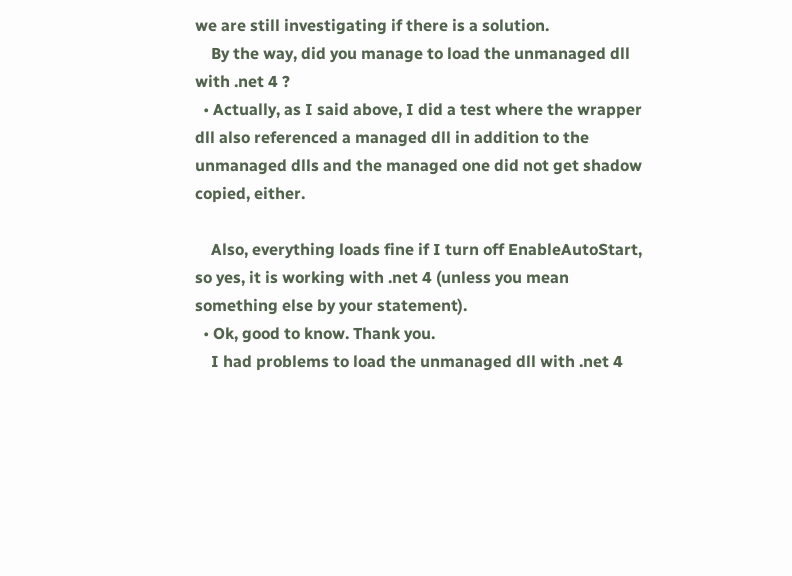we are still investigating if there is a solution.
    By the way, did you manage to load the unmanaged dll with .net 4 ?
  • Actually, as I said above, I did a test where the wrapper dll also referenced a managed dll in addition to the unmanaged dlls and the managed one did not get shadow copied, either.

    Also, everything loads fine if I turn off EnableAutoStart, so yes, it is working with .net 4 (unless you mean something else by your statement).
  • Ok, good to know. Thank you.
    I had problems to load the unmanaged dll with .net 4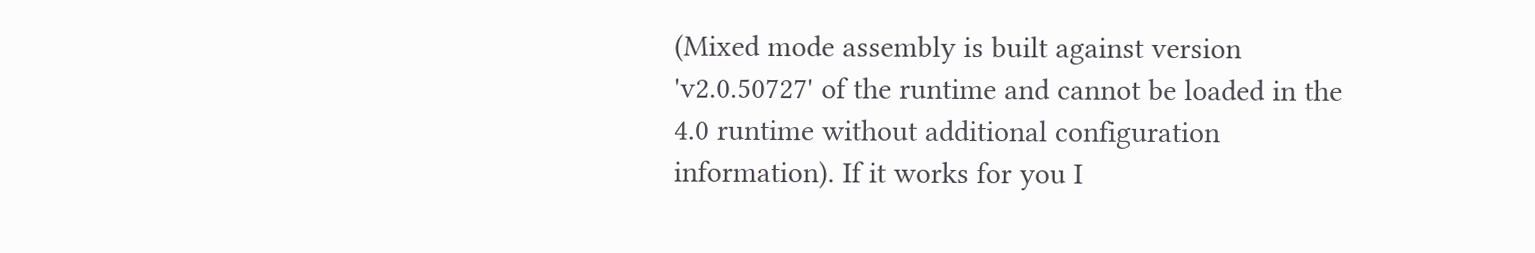(Mixed mode assembly is built against version 'v2.0.50727' of the runtime and cannot be loaded in the 4.0 runtime without additional configuration information). If it works for you I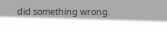did something wrong.